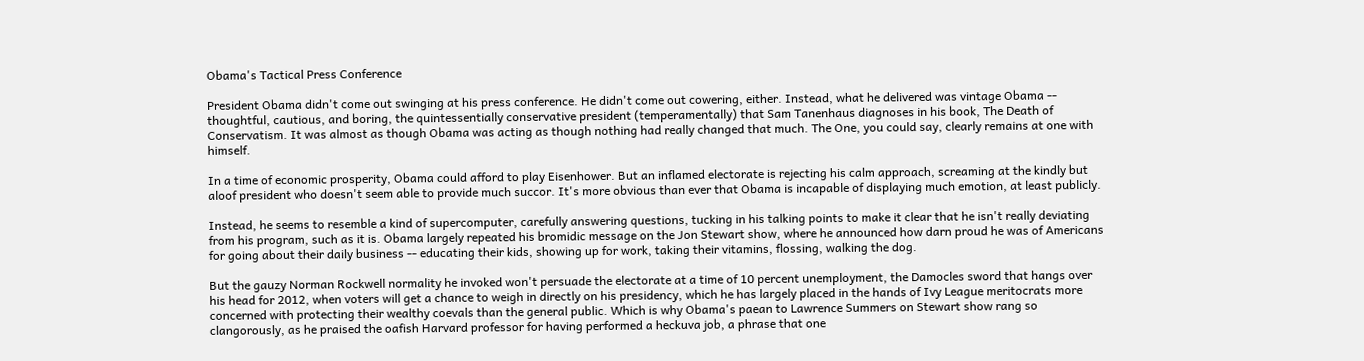Obama's Tactical Press Conference

President Obama didn't come out swinging at his press conference. He didn't come out cowering, either. Instead, what he delivered was vintage Obama -- thoughtful, cautious, and boring, the quintessentially conservative president (temperamentally) that Sam Tanenhaus diagnoses in his book, The Death of Conservatism. It was almost as though Obama was acting as though nothing had really changed that much. The One, you could say, clearly remains at one with himself.

In a time of economic prosperity, Obama could afford to play Eisenhower. But an inflamed electorate is rejecting his calm approach, screaming at the kindly but aloof president who doesn't seem able to provide much succor. It's more obvious than ever that Obama is incapable of displaying much emotion, at least publicly.

Instead, he seems to resemble a kind of supercomputer, carefully answering questions, tucking in his talking points to make it clear that he isn't really deviating from his program, such as it is. Obama largely repeated his bromidic message on the Jon Stewart show, where he announced how darn proud he was of Americans for going about their daily business -- educating their kids, showing up for work, taking their vitamins, flossing, walking the dog.

But the gauzy Norman Rockwell normality he invoked won't persuade the electorate at a time of 10 percent unemployment, the Damocles sword that hangs over his head for 2012, when voters will get a chance to weigh in directly on his presidency, which he has largely placed in the hands of Ivy League meritocrats more concerned with protecting their wealthy coevals than the general public. Which is why Obama's paean to Lawrence Summers on Stewart show rang so clangorously, as he praised the oafish Harvard professor for having performed a heckuva job, a phrase that one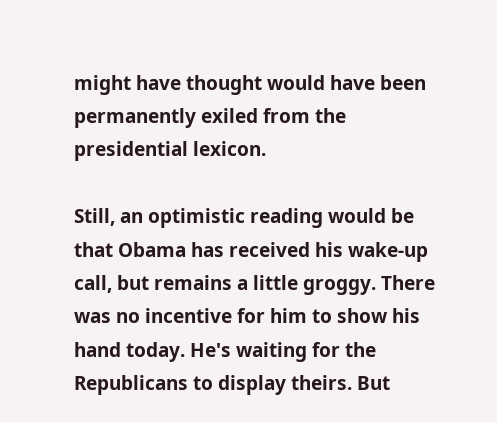might have thought would have been permanently exiled from the presidential lexicon.

Still, an optimistic reading would be that Obama has received his wake-up call, but remains a little groggy. There was no incentive for him to show his hand today. He's waiting for the Republicans to display theirs. But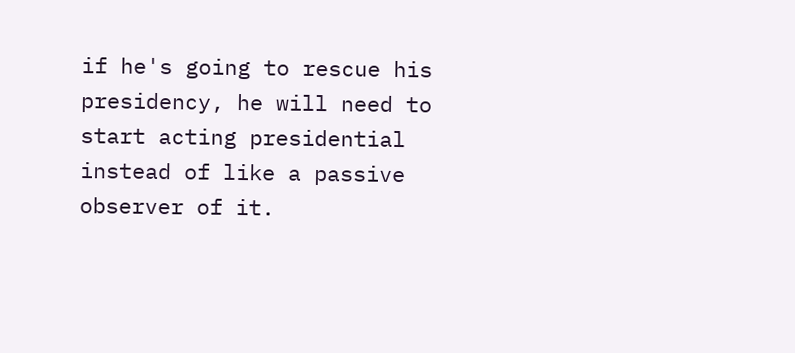if he's going to rescue his presidency, he will need to start acting presidential instead of like a passive observer of it.